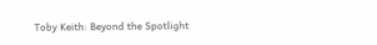Toby Keith: Beyond the Spotlight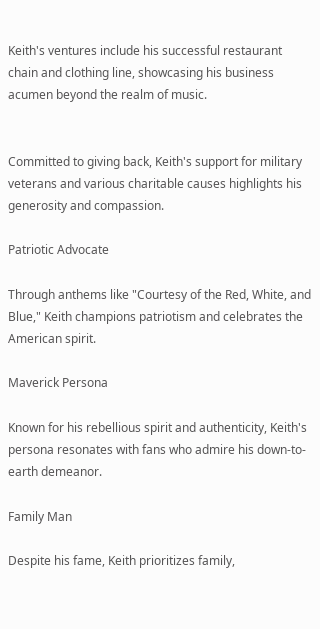Keith's ventures include his successful restaurant chain and clothing line, showcasing his business acumen beyond the realm of music.


Committed to giving back, Keith's support for military veterans and various charitable causes highlights his generosity and compassion.

Patriotic Advocate

Through anthems like "Courtesy of the Red, White, and Blue," Keith champions patriotism and celebrates the American spirit.

Maverick Persona

Known for his rebellious spirit and authenticity, Keith's persona resonates with fans who admire his down-to-earth demeanor.

Family Man

Despite his fame, Keith prioritizes family,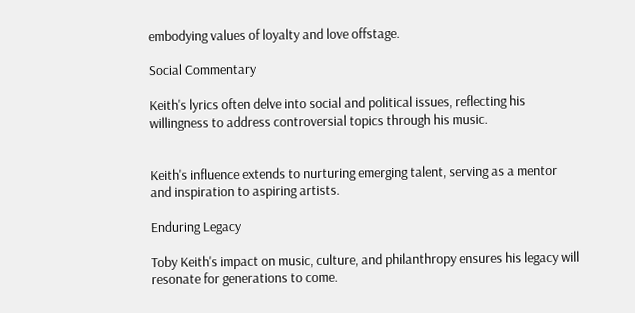embodying values of loyalty and love offstage.

Social Commentary

Keith's lyrics often delve into social and political issues, reflecting his willingness to address controversial topics through his music.


Keith's influence extends to nurturing emerging talent, serving as a mentor and inspiration to aspiring artists.

Enduring Legacy

Toby Keith's impact on music, culture, and philanthropy ensures his legacy will resonate for generations to come.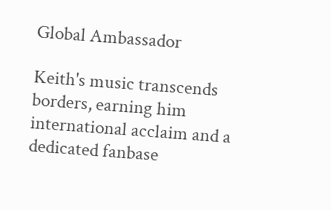Global Ambassador

Keith's music transcends borders, earning him international acclaim and a dedicated fanbase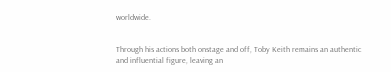worldwide.


Through his actions both onstage and off, Toby Keith remains an authentic and influential figure, leaving an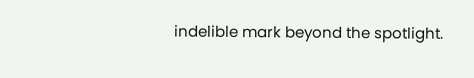indelible mark beyond the spotlight.